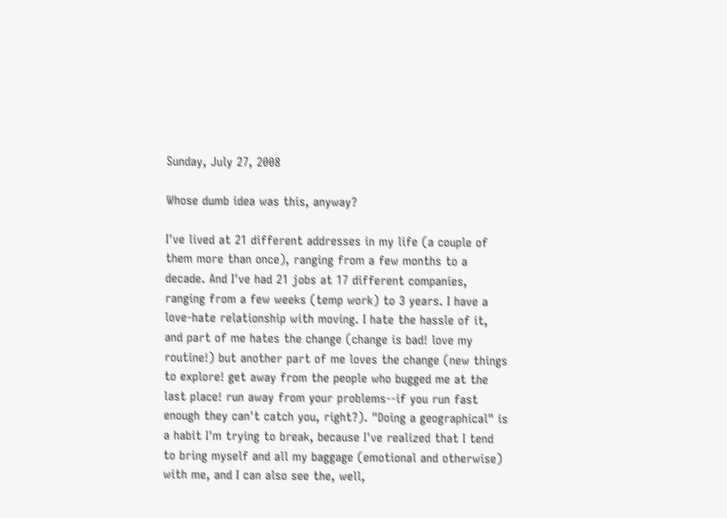Sunday, July 27, 2008

Whose dumb idea was this, anyway?

I've lived at 21 different addresses in my life (a couple of them more than once), ranging from a few months to a decade. And I've had 21 jobs at 17 different companies, ranging from a few weeks (temp work) to 3 years. I have a love-hate relationship with moving. I hate the hassle of it, and part of me hates the change (change is bad! love my routine!) but another part of me loves the change (new things to explore! get away from the people who bugged me at the last place! run away from your problems--if you run fast enough they can't catch you, right?). "Doing a geographical" is a habit I'm trying to break, because I've realized that I tend to bring myself and all my baggage (emotional and otherwise) with me, and I can also see the, well,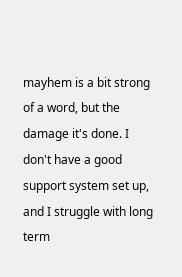mayhem is a bit strong of a word, but the damage it's done. I don't have a good support system set up, and I struggle with long term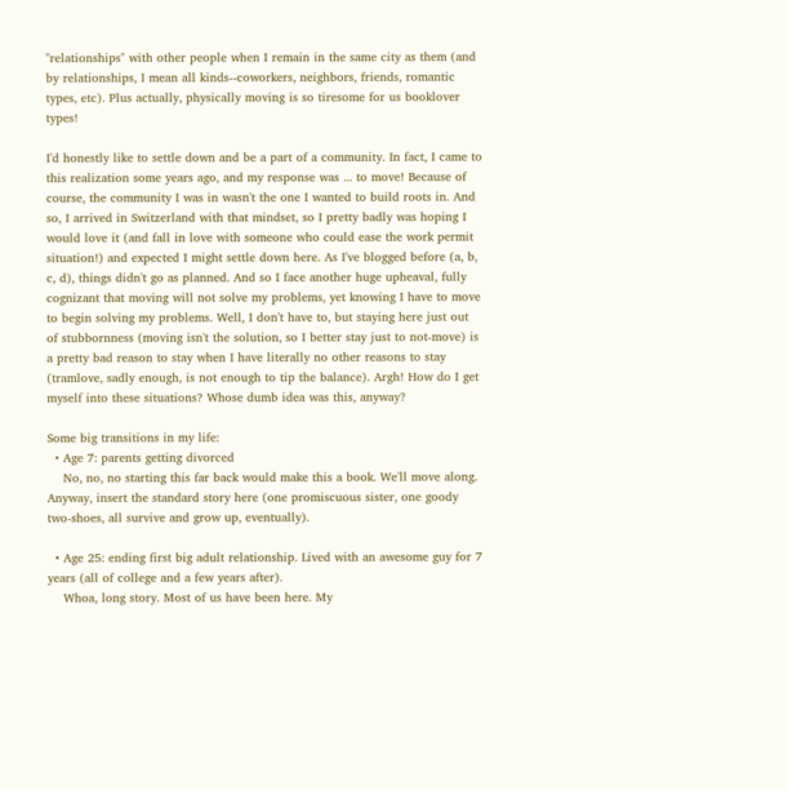"relationships" with other people when I remain in the same city as them (and by relationships, I mean all kinds--coworkers, neighbors, friends, romantic types, etc). Plus actually, physically moving is so tiresome for us booklover types!

I'd honestly like to settle down and be a part of a community. In fact, I came to this realization some years ago, and my response was ... to move! Because of course, the community I was in wasn't the one I wanted to build roots in. And so, I arrived in Switzerland with that mindset, so I pretty badly was hoping I would love it (and fall in love with someone who could ease the work permit situation!) and expected I might settle down here. As I've blogged before (a, b, c, d), things didn't go as planned. And so I face another huge upheaval, fully cognizant that moving will not solve my problems, yet knowing I have to move to begin solving my problems. Well, I don't have to, but staying here just out of stubbornness (moving isn't the solution, so I better stay just to not-move) is a pretty bad reason to stay when I have literally no other reasons to stay (tramlove, sadly enough, is not enough to tip the balance). Argh! How do I get myself into these situations? Whose dumb idea was this, anyway?

Some big transitions in my life:
  • Age 7: parents getting divorced
    No, no, no starting this far back would make this a book. We'll move along. Anyway, insert the standard story here (one promiscuous sister, one goody two-shoes, all survive and grow up, eventually).

  • Age 25: ending first big adult relationship. Lived with an awesome guy for 7 years (all of college and a few years after).
    Whoa, long story. Most of us have been here. My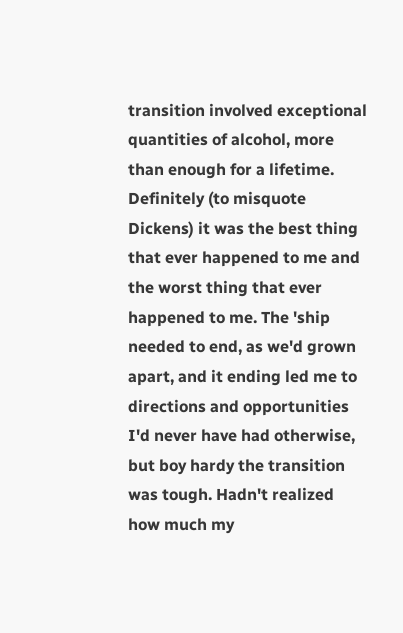transition involved exceptional quantities of alcohol, more than enough for a lifetime. Definitely (to misquote Dickens) it was the best thing that ever happened to me and the worst thing that ever happened to me. The 'ship needed to end, as we'd grown apart, and it ending led me to directions and opportunities I'd never have had otherwise, but boy hardy the transition was tough. Hadn't realized how much my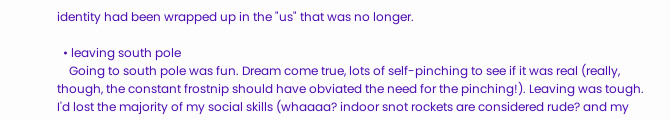identity had been wrapped up in the "us" that was no longer.

  • leaving south pole
    Going to south pole was fun. Dream come true, lots of self-pinching to see if it was real (really, though, the constant frostnip should have obviated the need for the pinching!). Leaving was tough. I'd lost the majority of my social skills (whaaaa? indoor snot rockets are considered rude? and my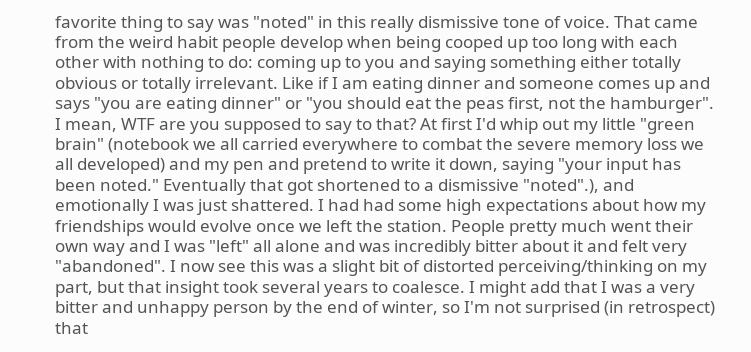favorite thing to say was "noted" in this really dismissive tone of voice. That came from the weird habit people develop when being cooped up too long with each other with nothing to do: coming up to you and saying something either totally obvious or totally irrelevant. Like if I am eating dinner and someone comes up and says "you are eating dinner" or "you should eat the peas first, not the hamburger". I mean, WTF are you supposed to say to that? At first I'd whip out my little "green brain" (notebook we all carried everywhere to combat the severe memory loss we all developed) and my pen and pretend to write it down, saying "your input has been noted." Eventually that got shortened to a dismissive "noted".), and emotionally I was just shattered. I had had some high expectations about how my friendships would evolve once we left the station. People pretty much went their own way and I was "left" all alone and was incredibly bitter about it and felt very "abandoned". I now see this was a slight bit of distorted perceiving/thinking on my part, but that insight took several years to coalesce. I might add that I was a very bitter and unhappy person by the end of winter, so I'm not surprised (in retrospect) that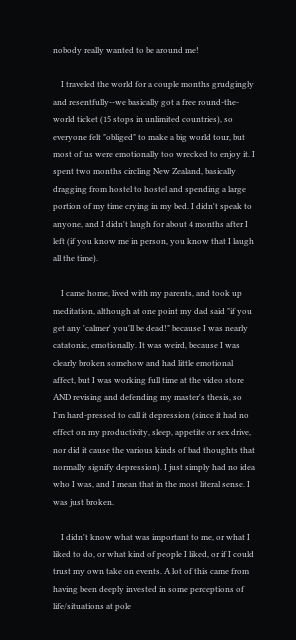nobody really wanted to be around me!

    I traveled the world for a couple months grudgingly and resentfully--we basically got a free round-the-world ticket (15 stops in unlimited countries), so everyone felt "obliged" to make a big world tour, but most of us were emotionally too wrecked to enjoy it. I spent two months circling New Zealand, basically dragging from hostel to hostel and spending a large portion of my time crying in my bed. I didn't speak to anyone, and I didn't laugh for about 4 months after I left (if you know me in person, you know that I laugh all the time).

    I came home, lived with my parents, and took up meditation, although at one point my dad said "if you get any 'calmer' you'll be dead!" because I was nearly catatonic, emotionally. It was weird, because I was clearly broken somehow and had little emotional affect, but I was working full time at the video store AND revising and defending my master's thesis, so I'm hard-pressed to call it depression (since it had no effect on my productivity, sleep, appetite or sex drive, nor did it cause the various kinds of bad thoughts that normally signify depression). I just simply had no idea who I was, and I mean that in the most literal sense. I was just broken.

    I didn't know what was important to me, or what I liked to do, or what kind of people I liked, or if I could trust my own take on events. A lot of this came from having been deeply invested in some perceptions of life/situations at pole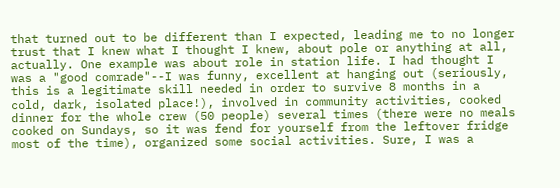that turned out to be different than I expected, leading me to no longer trust that I knew what I thought I knew, about pole or anything at all, actually. One example was about role in station life. I had thought I was a "good comrade"--I was funny, excellent at hanging out (seriously, this is a legitimate skill needed in order to survive 8 months in a cold, dark, isolated place!), involved in community activities, cooked dinner for the whole crew (50 people) several times (there were no meals cooked on Sundays, so it was fend for yourself from the leftover fridge most of the time), organized some social activities. Sure, I was a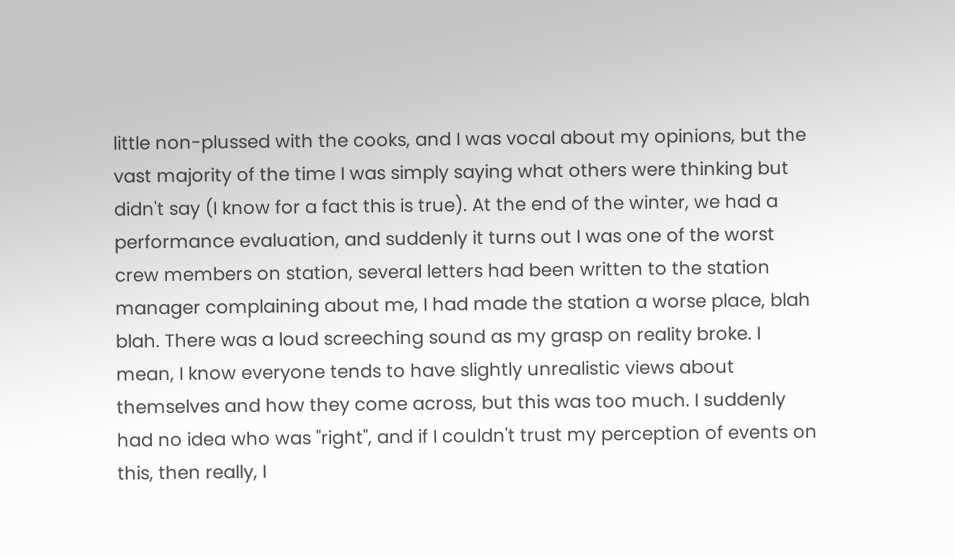little non-plussed with the cooks, and I was vocal about my opinions, but the vast majority of the time I was simply saying what others were thinking but didn't say (I know for a fact this is true). At the end of the winter, we had a performance evaluation, and suddenly it turns out I was one of the worst crew members on station, several letters had been written to the station manager complaining about me, I had made the station a worse place, blah blah. There was a loud screeching sound as my grasp on reality broke. I mean, I know everyone tends to have slightly unrealistic views about themselves and how they come across, but this was too much. I suddenly had no idea who was "right", and if I couldn't trust my perception of events on this, then really, I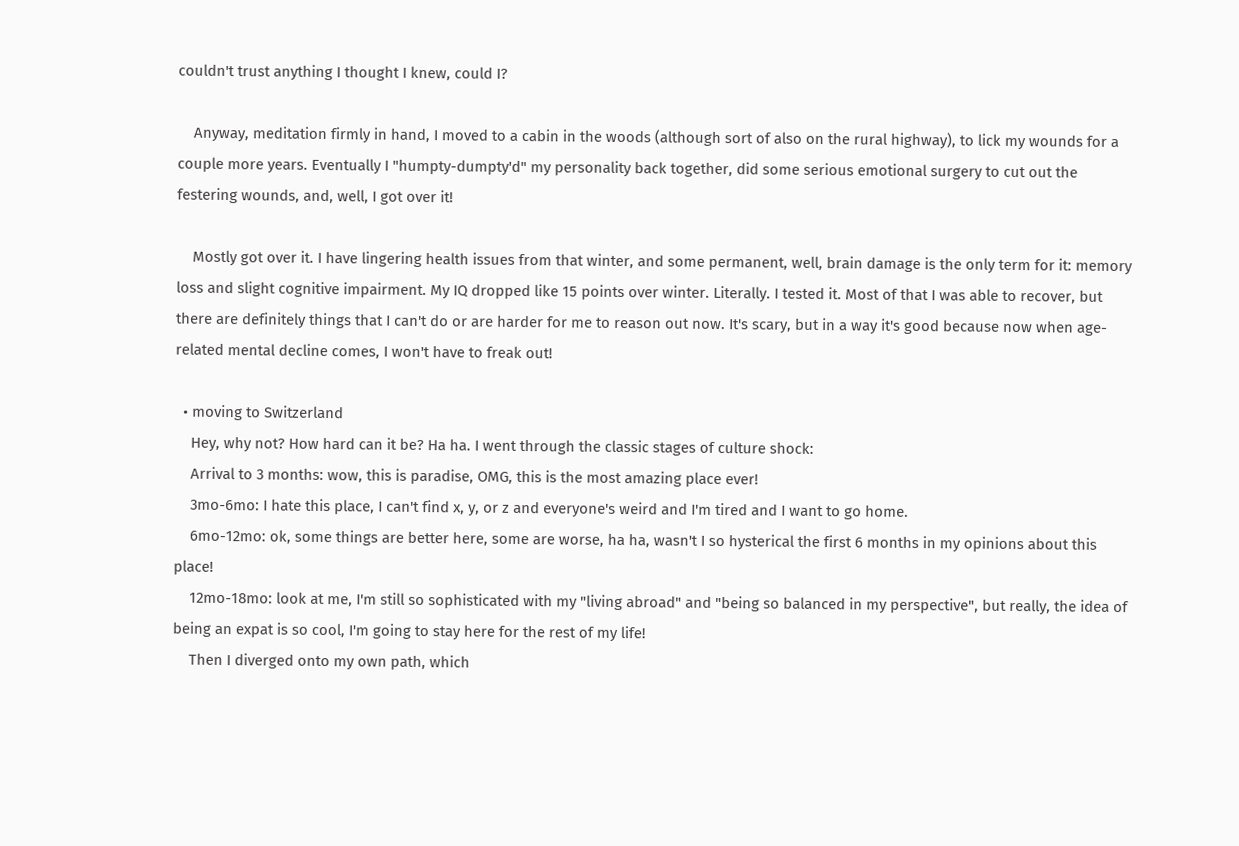couldn't trust anything I thought I knew, could I?

    Anyway, meditation firmly in hand, I moved to a cabin in the woods (although sort of also on the rural highway), to lick my wounds for a couple more years. Eventually I "humpty-dumpty'd" my personality back together, did some serious emotional surgery to cut out the festering wounds, and, well, I got over it!

    Mostly got over it. I have lingering health issues from that winter, and some permanent, well, brain damage is the only term for it: memory loss and slight cognitive impairment. My IQ dropped like 15 points over winter. Literally. I tested it. Most of that I was able to recover, but there are definitely things that I can't do or are harder for me to reason out now. It's scary, but in a way it's good because now when age-related mental decline comes, I won't have to freak out!

  • moving to Switzerland
    Hey, why not? How hard can it be? Ha ha. I went through the classic stages of culture shock:
    Arrival to 3 months: wow, this is paradise, OMG, this is the most amazing place ever!
    3mo-6mo: I hate this place, I can't find x, y, or z and everyone's weird and I'm tired and I want to go home.
    6mo-12mo: ok, some things are better here, some are worse, ha ha, wasn't I so hysterical the first 6 months in my opinions about this place!
    12mo-18mo: look at me, I'm still so sophisticated with my "living abroad" and "being so balanced in my perspective", but really, the idea of being an expat is so cool, I'm going to stay here for the rest of my life!
    Then I diverged onto my own path, which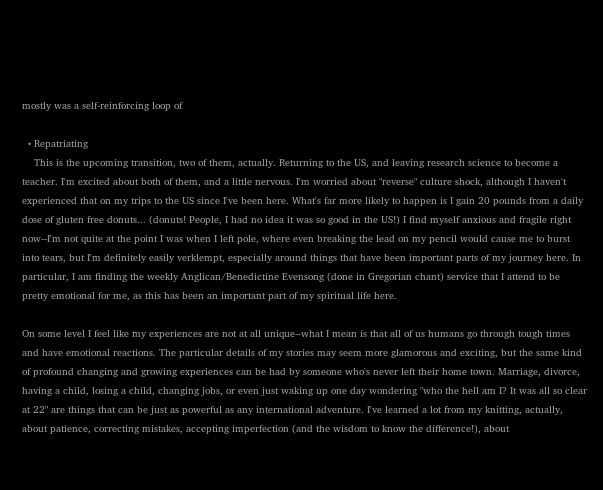mostly was a self-reinforcing loop of

  • Repatriating
    This is the upcoming transition, two of them, actually. Returning to the US, and leaving research science to become a teacher. I'm excited about both of them, and a little nervous. I'm worried about "reverse" culture shock, although I haven't experienced that on my trips to the US since I've been here. What's far more likely to happen is I gain 20 pounds from a daily dose of gluten free donuts... (donuts! People, I had no idea it was so good in the US!) I find myself anxious and fragile right now--I'm not quite at the point I was when I left pole, where even breaking the lead on my pencil would cause me to burst into tears, but I'm definitely easily verklempt, especially around things that have been important parts of my journey here. In particular, I am finding the weekly Anglican/Benedictine Evensong (done in Gregorian chant) service that I attend to be pretty emotional for me, as this has been an important part of my spiritual life here.

On some level I feel like my experiences are not at all unique--what I mean is that all of us humans go through tough times and have emotional reactions. The particular details of my stories may seem more glamorous and exciting, but the same kind of profound changing and growing experiences can be had by someone who's never left their home town. Marriage, divorce, having a child, losing a child, changing jobs, or even just waking up one day wondering "who the hell am I? It was all so clear at 22" are things that can be just as powerful as any international adventure. I've learned a lot from my knitting, actually, about patience, correcting mistakes, accepting imperfection (and the wisdom to know the difference!), about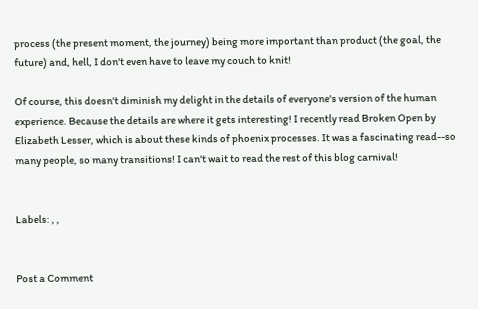process (the present moment, the journey) being more important than product (the goal, the future) and, hell, I don't even have to leave my couch to knit!

Of course, this doesn't diminish my delight in the details of everyone's version of the human experience. Because the details are where it gets interesting! I recently read Broken Open by Elizabeth Lesser, which is about these kinds of phoenix processes. It was a fascinating read--so many people, so many transitions! I can't wait to read the rest of this blog carnival!


Labels: , ,


Post a Comment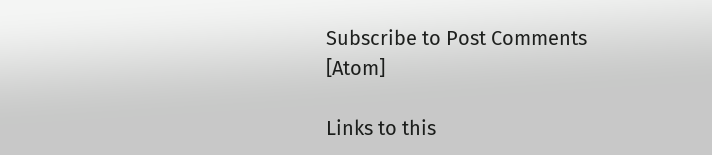Subscribe to Post Comments [Atom]

Links to this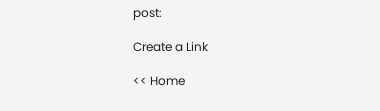post:

Create a Link

<< Home